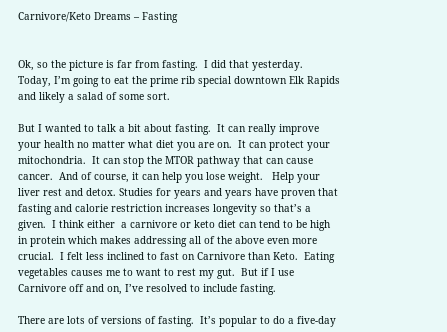Carnivore/Keto Dreams – Fasting


Ok, so the picture is far from fasting.  I did that yesterday.  Today, I’m going to eat the prime rib special downtown Elk Rapids and likely a salad of some sort.

But I wanted to talk a bit about fasting.  It can really improve your health no matter what diet you are on.  It can protect your mitochondria.  It can stop the MTOR pathway that can cause cancer.  And of course, it can help you lose weight.   Help your liver rest and detox. Studies for years and years have proven that fasting and calorie restriction increases longevity so that’s a given.  I think either  a carnivore or keto diet can tend to be high in protein which makes addressing all of the above even more crucial.  I felt less inclined to fast on Carnivore than Keto.  Eating vegetables causes me to want to rest my gut.  But if I use Carnivore off and on, I’ve resolved to include fasting.

There are lots of versions of fasting.  It’s popular to do a five-day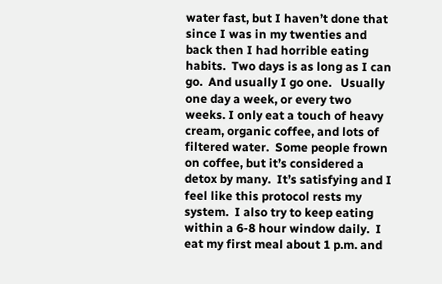water fast, but I haven’t done that since I was in my twenties and back then I had horrible eating habits.  Two days is as long as I can go.  And usually I go one.   Usually one day a week, or every two weeks. I only eat a touch of heavy cream, organic coffee, and lots of filtered water.  Some people frown on coffee, but it’s considered a detox by many.  It’s satisfying and I feel like this protocol rests my system.  I also try to keep eating within a 6-8 hour window daily.  I eat my first meal about 1 p.m. and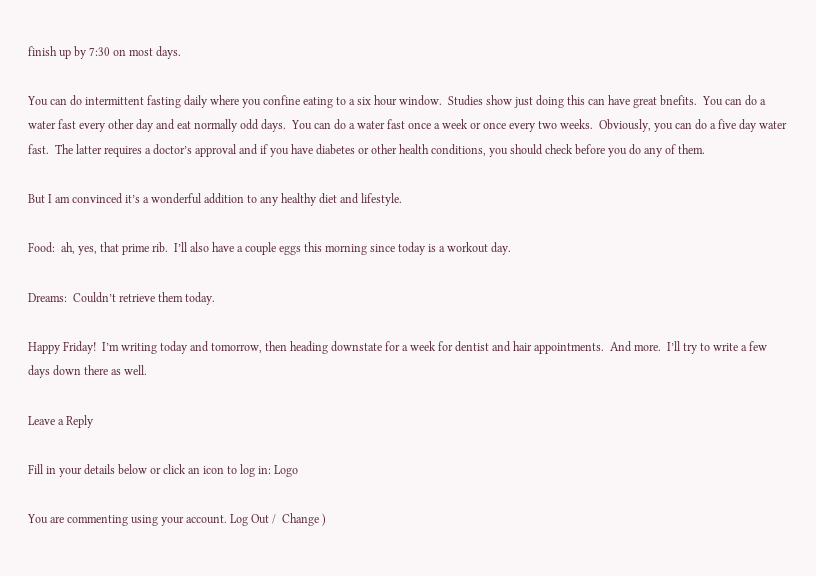finish up by 7:30 on most days.

You can do intermittent fasting daily where you confine eating to a six hour window.  Studies show just doing this can have great bnefits.  You can do a water fast every other day and eat normally odd days.  You can do a water fast once a week or once every two weeks.  Obviously, you can do a five day water fast.  The latter requires a doctor’s approval and if you have diabetes or other health conditions, you should check before you do any of them.

But I am convinced it’s a wonderful addition to any healthy diet and lifestyle.

Food:  ah, yes, that prime rib.  I’ll also have a couple eggs this morning since today is a workout day.

Dreams:  Couldn’t retrieve them today.

Happy Friday!  I’m writing today and tomorrow, then heading downstate for a week for dentist and hair appointments.  And more.  I’ll try to write a few days down there as well.

Leave a Reply

Fill in your details below or click an icon to log in: Logo

You are commenting using your account. Log Out /  Change )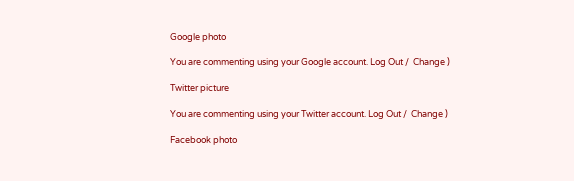Google photo

You are commenting using your Google account. Log Out /  Change )

Twitter picture

You are commenting using your Twitter account. Log Out /  Change )

Facebook photo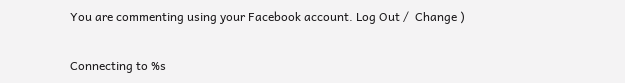You are commenting using your Facebook account. Log Out /  Change )

Connecting to %s